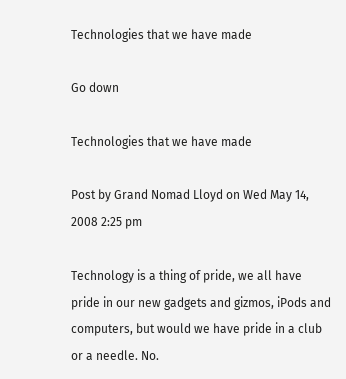Technologies that we have made

Go down

Technologies that we have made

Post by Grand Nomad Lloyd on Wed May 14, 2008 2:25 pm

Technology is a thing of pride, we all have pride in our new gadgets and gizmos, iPods and computers, but would we have pride in a club or a needle. No.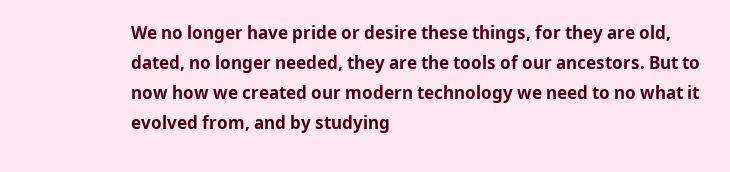We no longer have pride or desire these things, for they are old, dated, no longer needed, they are the tools of our ancestors. But to now how we created our modern technology we need to no what it evolved from, and by studying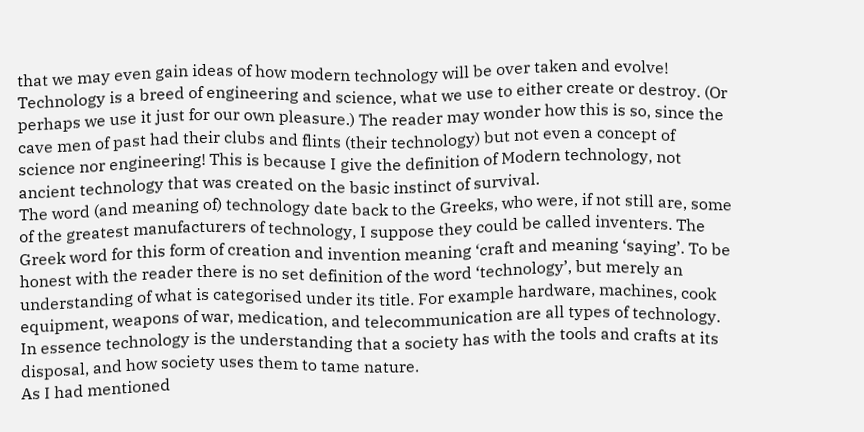that we may even gain ideas of how modern technology will be over taken and evolve!
Technology is a breed of engineering and science, what we use to either create or destroy. (Or perhaps we use it just for our own pleasure.) The reader may wonder how this is so, since the cave men of past had their clubs and flints (their technology) but not even a concept of science nor engineering! This is because I give the definition of Modern technology, not ancient technology that was created on the basic instinct of survival.
The word (and meaning of) technology date back to the Greeks, who were, if not still are, some of the greatest manufacturers of technology, I suppose they could be called inventers. The Greek word for this form of creation and invention meaning ‘craft and meaning ‘saying’. To be honest with the reader there is no set definition of the word ‘technology’, but merely an understanding of what is categorised under its title. For example hardware, machines, cook equipment, weapons of war, medication, and telecommunication are all types of technology. In essence technology is the understanding that a society has with the tools and crafts at its disposal, and how society uses them to tame nature.
As I had mentioned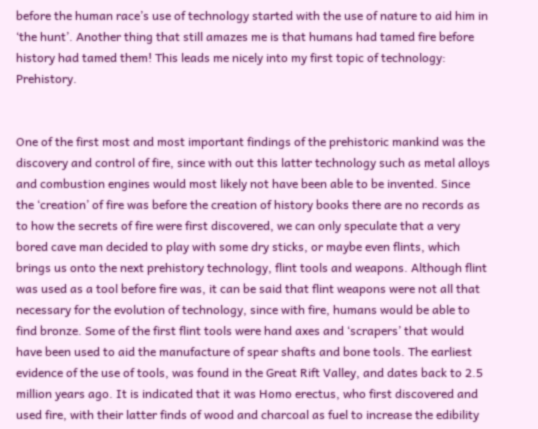before the human race’s use of technology started with the use of nature to aid him in ‘the hunt’. Another thing that still amazes me is that humans had tamed fire before history had tamed them! This leads me nicely into my first topic of technology: Prehistory.


One of the first most and most important findings of the prehistoric mankind was the discovery and control of fire, since with out this latter technology such as metal alloys and combustion engines would most likely not have been able to be invented. Since the ‘creation’ of fire was before the creation of history books there are no records as to how the secrets of fire were first discovered, we can only speculate that a very bored cave man decided to play with some dry sticks, or maybe even flints, which brings us onto the next prehistory technology, flint tools and weapons. Although flint was used as a tool before fire was, it can be said that flint weapons were not all that necessary for the evolution of technology, since with fire, humans would be able to find bronze. Some of the first flint tools were hand axes and ‘scrapers’ that would have been used to aid the manufacture of spear shafts and bone tools. The earliest evidence of the use of tools, was found in the Great Rift Valley, and dates back to 2.5 million years ago. It is indicated that it was Homo erectus, who first discovered and used fire, with their latter finds of wood and charcoal as fuel to increase the edibility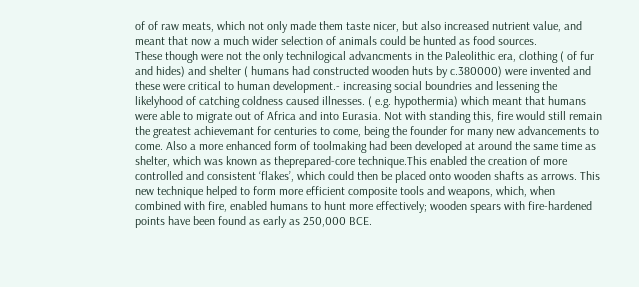of of raw meats, which not only made them taste nicer, but also increased nutrient value, and meant that now a much wider selection of animals could be hunted as food sources.
These though were not the only technilogical advancments in the Paleolithic era, clothing ( of fur and hides) and shelter ( humans had constructed wooden huts by c.380000) were invented and these were critical to human development.- increasing social boundries and lessening the likelyhood of catching coldness caused illnesses. ( e.g. hypothermia) which meant that humans were able to migrate out of Africa and into Eurasia. Not with standing this, fire would still remain the greatest achievemant for centuries to come, being the founder for many new advancements to come. Also a more enhanced form of toolmaking had been developed at around the same time as shelter, which was known as theprepared-core technique.This enabled the creation of more controlled and consistent ‘flakes’, which could then be placed onto wooden shafts as arrows. This new technique helped to form more efficient composite tools and weapons, which, when combined with fire, enabled humans to hunt more effectively; wooden spears with fire-hardened points have been found as early as 250,000 BCE.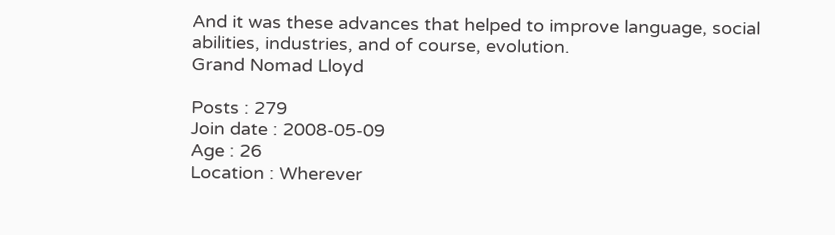And it was these advances that helped to improve language, social abilities, industries, and of course, evolution.
Grand Nomad Lloyd

Posts : 279
Join date : 2008-05-09
Age : 26
Location : Wherever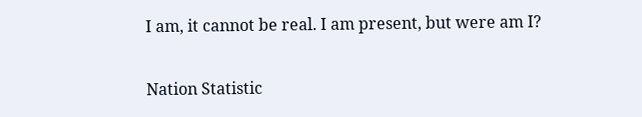I am, it cannot be real. I am present, but were am I?

Nation Statistic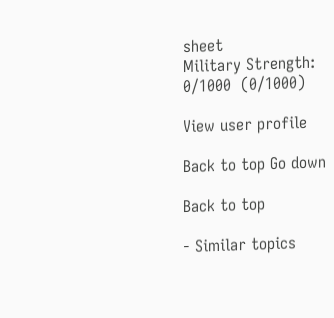sheet
Military Strength:
0/1000  (0/1000)

View user profile

Back to top Go down

Back to top

- Similar topics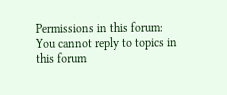Permissions in this forum:
You cannot reply to topics in this forum